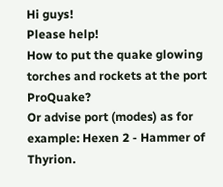Hi guys!
Please help!
How to put the quake glowing torches and rockets at the port ProQuake?
Or advise port (modes) as for example: Hexen 2 - Hammer of Thyrion.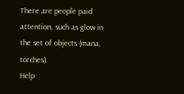There are people paid attention, such as glow in the set of objects (mana, torches).
Help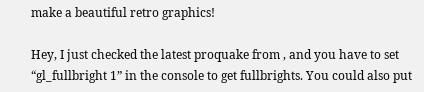make a beautiful retro graphics!

Hey, I just checked the latest proquake from , and you have to set “gl_fullbright 1” in the console to get fullbrights. You could also put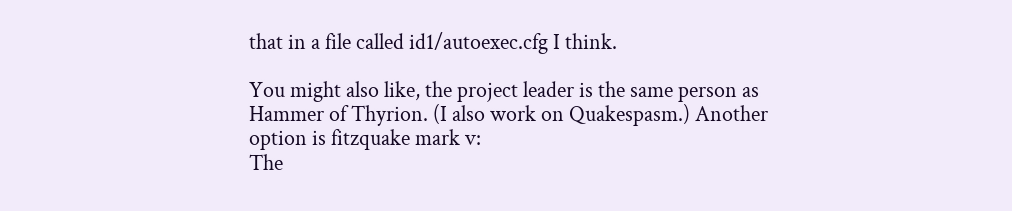that in a file called id1/autoexec.cfg I think.

You might also like, the project leader is the same person as Hammer of Thyrion. (I also work on Quakespasm.) Another option is fitzquake mark v:
The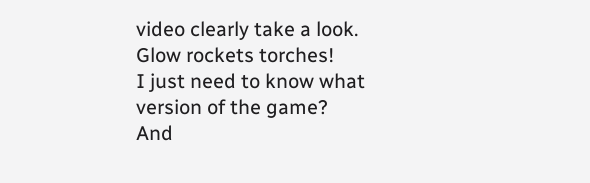video clearly take a look.
Glow rockets torches!
I just need to know what version of the game?
And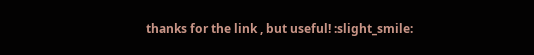thanks for the link , but useful! :slight_smile: